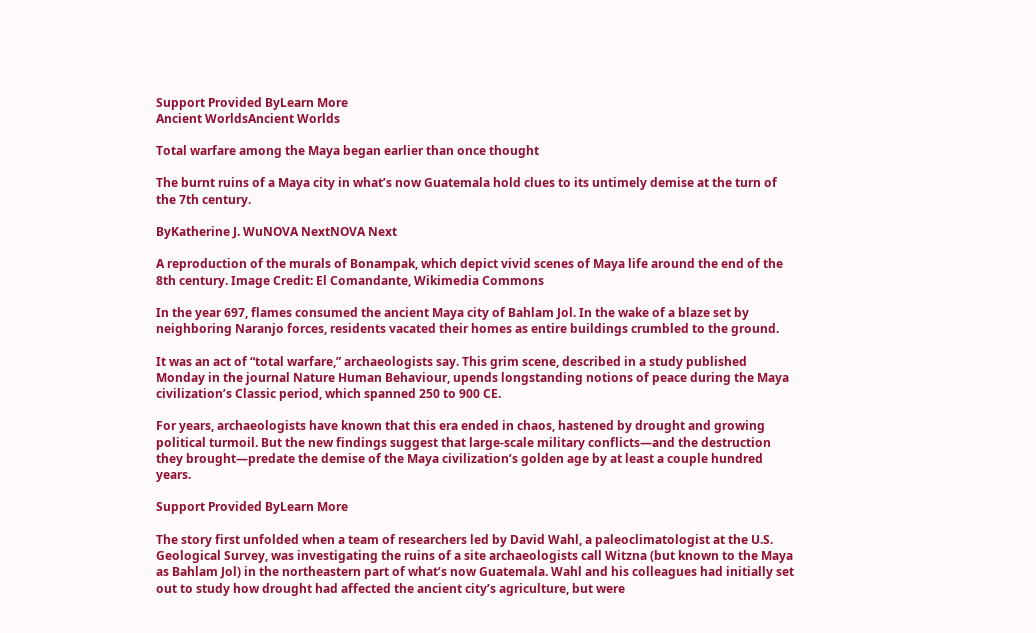Support Provided ByLearn More
Ancient WorldsAncient Worlds

Total warfare among the Maya began earlier than once thought

The burnt ruins of a Maya city in what’s now Guatemala hold clues to its untimely demise at the turn of the 7th century.

ByKatherine J. WuNOVA NextNOVA Next

A reproduction of the murals of Bonampak, which depict vivid scenes of Maya life around the end of the 8th century. Image Credit: El Comandante, Wikimedia Commons

In the year 697, flames consumed the ancient Maya city of Bahlam Jol. In the wake of a blaze set by neighboring Naranjo forces, residents vacated their homes as entire buildings crumbled to the ground.

It was an act of “total warfare,” archaeologists say. This grim scene, described in a study published Monday in the journal Nature Human Behaviour, upends longstanding notions of peace during the Maya civilization’s Classic period, which spanned 250 to 900 CE.

For years, archaeologists have known that this era ended in chaos, hastened by drought and growing political turmoil. But the new findings suggest that large-scale military conflicts—and the destruction they brought—predate the demise of the Maya civilization’s golden age by at least a couple hundred years.

Support Provided ByLearn More

The story first unfolded when a team of researchers led by David Wahl, a paleoclimatologist at the U.S. Geological Survey, was investigating the ruins of a site archaeologists call Witzna (but known to the Maya as Bahlam Jol) in the northeastern part of what’s now Guatemala. Wahl and his colleagues had initially set out to study how drought had affected the ancient city’s agriculture, but were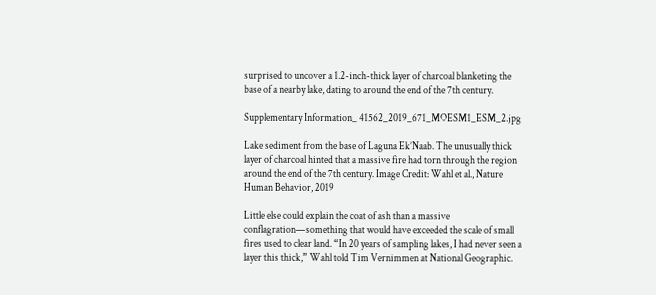surprised to uncover a 1.2-inch-thick layer of charcoal blanketing the base of a nearby lake, dating to around the end of the 7th century.

Supplementary Information_ 41562_2019_671_MOESM1_ESM_2.jpg

Lake sediment from the base of Laguna Ek’Naab. The unusually thick layer of charcoal hinted that a massive fire had torn through the region around the end of the 7th century. Image Credit: Wahl et al., Nature Human Behavior, 2019

Little else could explain the coat of ash than a massive conflagration—something that would have exceeded the scale of small fires used to clear land. “In 20 years of sampling lakes, I had never seen a layer this thick,” Wahl told Tim Vernimmen at National Geographic.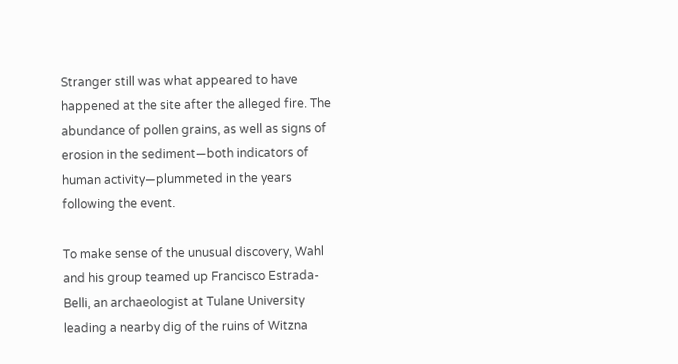Stranger still was what appeared to have happened at the site after the alleged fire. The abundance of pollen grains, as well as signs of erosion in the sediment—both indicators of human activity—plummeted in the years following the event.

To make sense of the unusual discovery, Wahl and his group teamed up Francisco Estrada-Belli, an archaeologist at Tulane University leading a nearby dig of the ruins of Witzna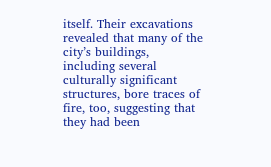itself. Their excavations revealed that many of the city’s buildings, including several culturally significant structures, bore traces of fire, too, suggesting that they had been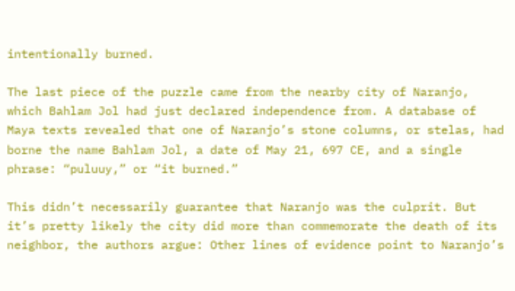intentionally burned.

The last piece of the puzzle came from the nearby city of Naranjo, which Bahlam Jol had just declared independence from. A database of Maya texts revealed that one of Naranjo’s stone columns, or stelas, had borne the name Bahlam Jol, a date of May 21, 697 CE, and a single phrase: “puluuy,” or “it burned.”

This didn’t necessarily guarantee that Naranjo was the culprit. But it’s pretty likely the city did more than commemorate the death of its neighbor, the authors argue: Other lines of evidence point to Naranjo’s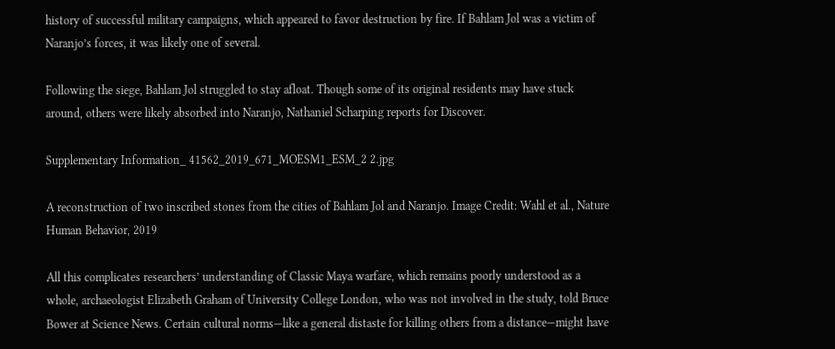history of successful military campaigns, which appeared to favor destruction by fire. If Bahlam Jol was a victim of Naranjo’s forces, it was likely one of several.

Following the siege, Bahlam Jol struggled to stay afloat. Though some of its original residents may have stuck around, others were likely absorbed into Naranjo, Nathaniel Scharping reports for Discover.

Supplementary Information_ 41562_2019_671_MOESM1_ESM_2 2.jpg

A reconstruction of two inscribed stones from the cities of Bahlam Jol and Naranjo. Image Credit: Wahl et al., Nature Human Behavior, 2019

All this complicates researchers’ understanding of Classic Maya warfare, which remains poorly understood as a whole, archaeologist Elizabeth Graham of University College London, who was not involved in the study, told Bruce Bower at Science News. Certain cultural norms—like a general distaste for killing others from a distance—might have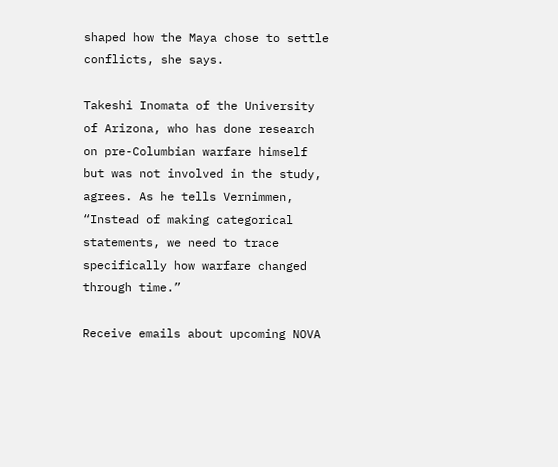shaped how the Maya chose to settle conflicts, she says.

Takeshi Inomata of the University of Arizona, who has done research on pre-Columbian warfare himself but was not involved in the study, agrees. As he tells Vernimmen, “Instead of making categorical statements, we need to trace specifically how warfare changed through time.”

Receive emails about upcoming NOVA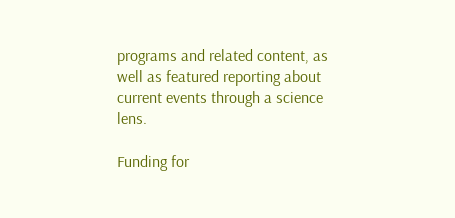programs and related content, as well as featured reporting about current events through a science lens.

Funding for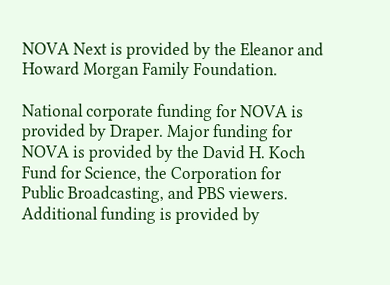NOVA Next is provided by the Eleanor and Howard Morgan Family Foundation.

National corporate funding for NOVA is provided by Draper. Major funding for NOVA is provided by the David H. Koch Fund for Science, the Corporation for Public Broadcasting, and PBS viewers. Additional funding is provided by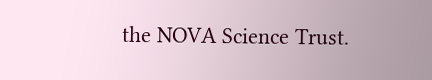the NOVA Science Trust.